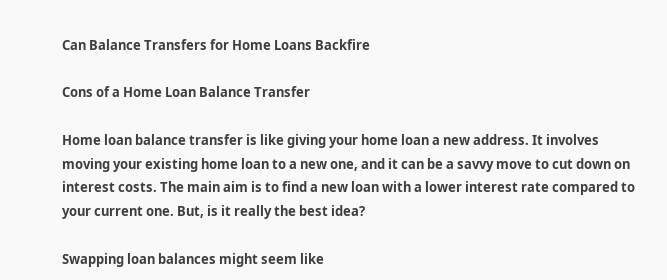Can Balance Transfers for Home Loans Backfire

Cons of a Home Loan Balance Transfer

Home loan balance transfer is like giving your home loan a new address. It involves moving your existing home loan to a new one, and it can be a savvy move to cut down on interest costs. The main aim is to find a new loan with a lower interest rate compared to your current one. But, is it really the best idea?

Swapping loan balances might seem like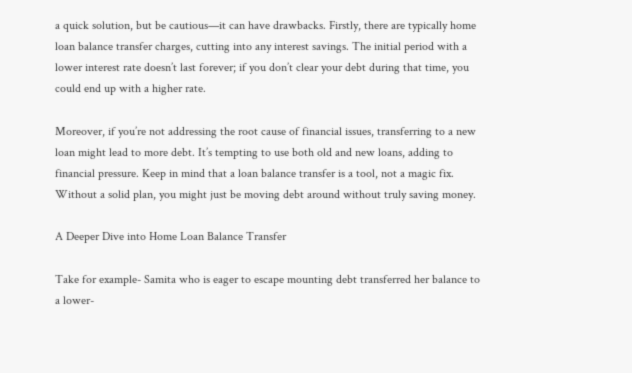a quick solution, but be cautious—it can have drawbacks. Firstly, there are typically home loan balance transfer charges, cutting into any interest savings. The initial period with a lower interest rate doesn’t last forever; if you don’t clear your debt during that time, you could end up with a higher rate.

Moreover, if you’re not addressing the root cause of financial issues, transferring to a new loan might lead to more debt. It’s tempting to use both old and new loans, adding to financial pressure. Keep in mind that a loan balance transfer is a tool, not a magic fix. Without a solid plan, you might just be moving debt around without truly saving money.

A Deeper Dive into Home Loan Balance Transfer

Take for example- Samita who is eager to escape mounting debt transferred her balance to a lower-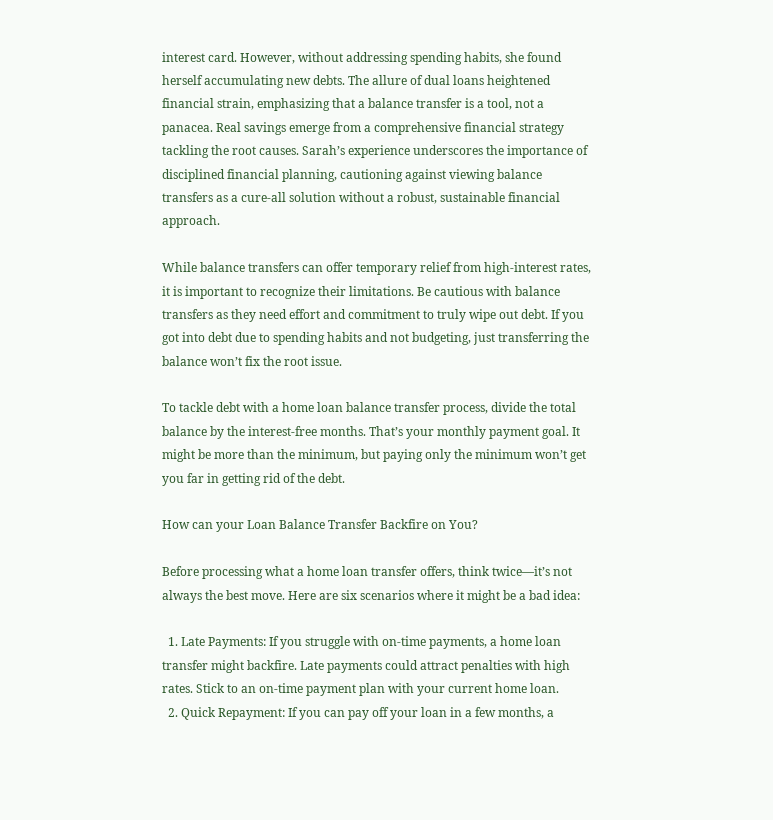interest card. However, without addressing spending habits, she found herself accumulating new debts. The allure of dual loans heightened financial strain, emphasizing that a balance transfer is a tool, not a panacea. Real savings emerge from a comprehensive financial strategy tackling the root causes. Sarah’s experience underscores the importance of disciplined financial planning, cautioning against viewing balance transfers as a cure-all solution without a robust, sustainable financial approach.

While balance transfers can offer temporary relief from high-interest rates, it is important to recognize their limitations. Be cautious with balance transfers as they need effort and commitment to truly wipe out debt. If you got into debt due to spending habits and not budgeting, just transferring the balance won’t fix the root issue.

To tackle debt with a home loan balance transfer process, divide the total balance by the interest-free months. That’s your monthly payment goal. It might be more than the minimum, but paying only the minimum won’t get you far in getting rid of the debt.

How can your Loan Balance Transfer Backfire on You?

Before processing what a home loan transfer offers, think twice—it’s not always the best move. Here are six scenarios where it might be a bad idea:

  1. Late Payments: If you struggle with on-time payments, a home loan transfer might backfire. Late payments could attract penalties with high rates. Stick to an on-time payment plan with your current home loan.
  2. Quick Repayment: If you can pay off your loan in a few months, a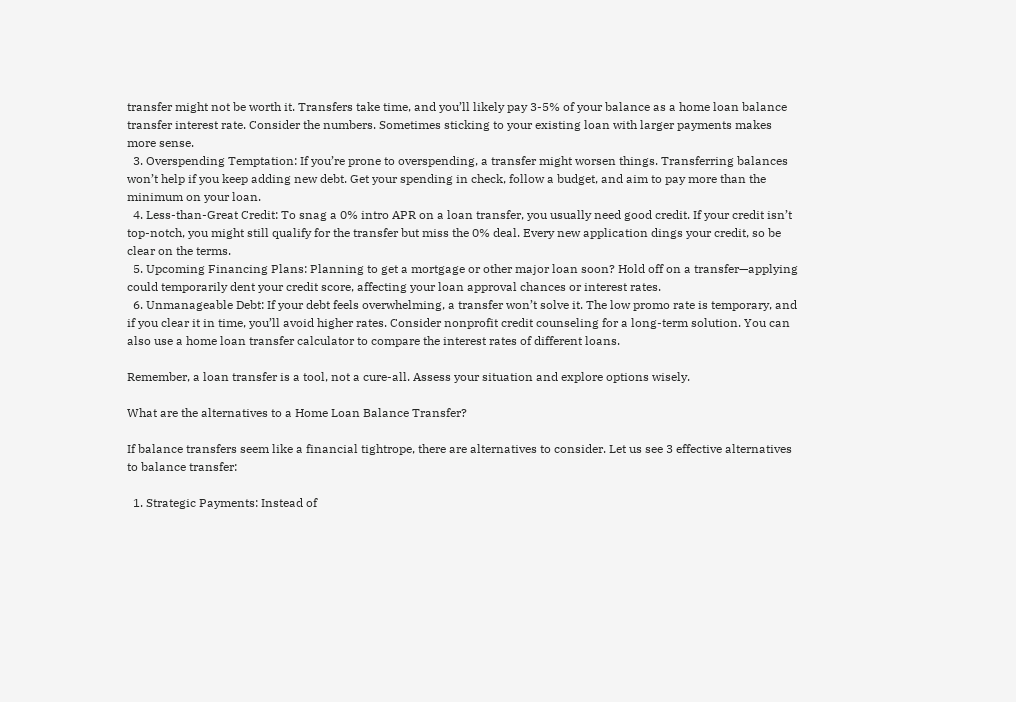transfer might not be worth it. Transfers take time, and you’ll likely pay 3-5% of your balance as a home loan balance transfer interest rate. Consider the numbers. Sometimes sticking to your existing loan with larger payments makes more sense.
  3. Overspending Temptation: If you’re prone to overspending, a transfer might worsen things. Transferring balances won’t help if you keep adding new debt. Get your spending in check, follow a budget, and aim to pay more than the minimum on your loan.
  4. Less-than-Great Credit: To snag a 0% intro APR on a loan transfer, you usually need good credit. If your credit isn’t top-notch, you might still qualify for the transfer but miss the 0% deal. Every new application dings your credit, so be clear on the terms.
  5. Upcoming Financing Plans: Planning to get a mortgage or other major loan soon? Hold off on a transfer—applying could temporarily dent your credit score, affecting your loan approval chances or interest rates.
  6. Unmanageable Debt: If your debt feels overwhelming, a transfer won’t solve it. The low promo rate is temporary, and if you clear it in time, you’ll avoid higher rates. Consider nonprofit credit counseling for a long-term solution. You can also use a home loan transfer calculator to compare the interest rates of different loans.

Remember, a loan transfer is a tool, not a cure-all. Assess your situation and explore options wisely.

What are the alternatives to a Home Loan Balance Transfer?

If balance transfers seem like a financial tightrope, there are alternatives to consider. Let us see 3 effective alternatives to balance transfer:

  1. Strategic Payments: Instead of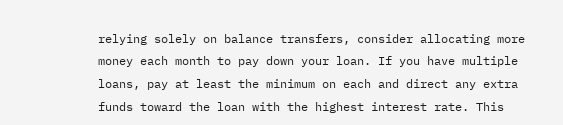relying solely on balance transfers, consider allocating more money each month to pay down your loan. If you have multiple loans, pay at least the minimum on each and direct any extra funds toward the loan with the highest interest rate. This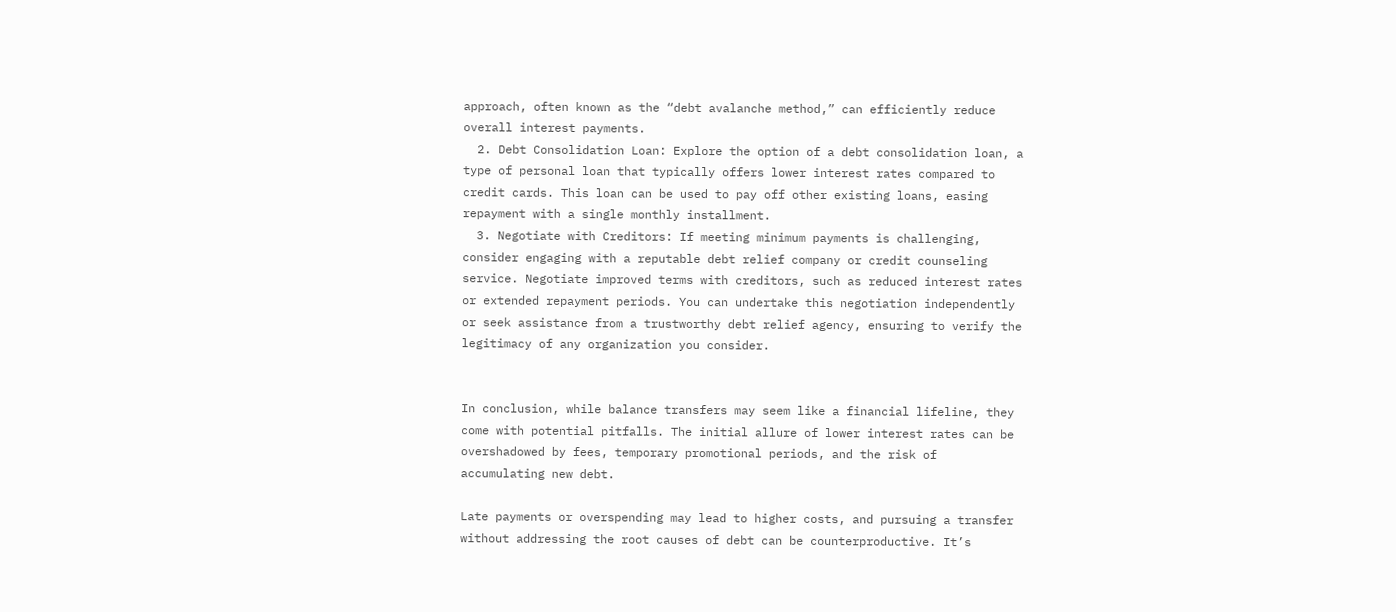approach, often known as the “debt avalanche method,” can efficiently reduce overall interest payments.
  2. Debt Consolidation Loan: Explore the option of a debt consolidation loan, a type of personal loan that typically offers lower interest rates compared to credit cards. This loan can be used to pay off other existing loans, easing repayment with a single monthly installment.
  3. Negotiate with Creditors: If meeting minimum payments is challenging, consider engaging with a reputable debt relief company or credit counseling service. Negotiate improved terms with creditors, such as reduced interest rates or extended repayment periods. You can undertake this negotiation independently or seek assistance from a trustworthy debt relief agency, ensuring to verify the legitimacy of any organization you consider.


In conclusion, while balance transfers may seem like a financial lifeline, they come with potential pitfalls. The initial allure of lower interest rates can be overshadowed by fees, temporary promotional periods, and the risk of accumulating new debt.

Late payments or overspending may lead to higher costs, and pursuing a transfer without addressing the root causes of debt can be counterproductive. It’s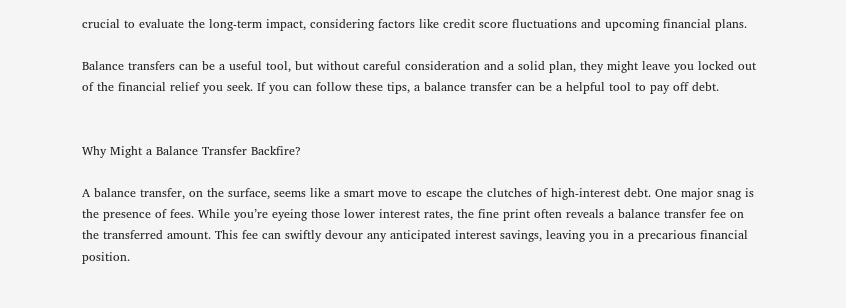crucial to evaluate the long-term impact, considering factors like credit score fluctuations and upcoming financial plans.

Balance transfers can be a useful tool, but without careful consideration and a solid plan, they might leave you locked out of the financial relief you seek. If you can follow these tips, a balance transfer can be a helpful tool to pay off debt.


Why Might a Balance Transfer Backfire?

A balance transfer, on the surface, seems like a smart move to escape the clutches of high-interest debt. One major snag is the presence of fees. While you’re eyeing those lower interest rates, the fine print often reveals a balance transfer fee on the transferred amount. This fee can swiftly devour any anticipated interest savings, leaving you in a precarious financial position.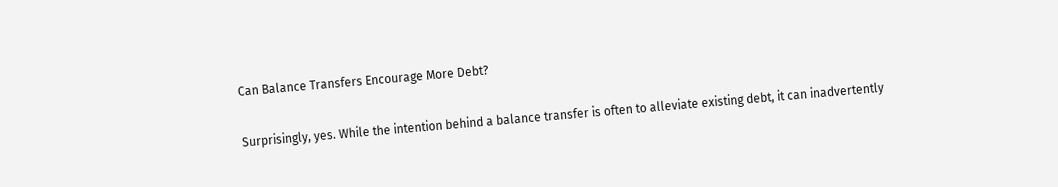Can Balance Transfers Encourage More Debt?

Surprisingly, yes. While the intention behind a balance transfer is often to alleviate existing debt, it can inadvertently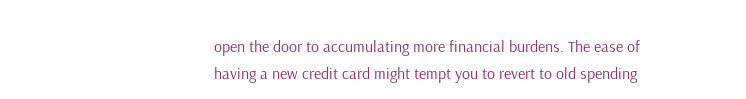open the door to accumulating more financial burdens. The ease of having a new credit card might tempt you to revert to old spending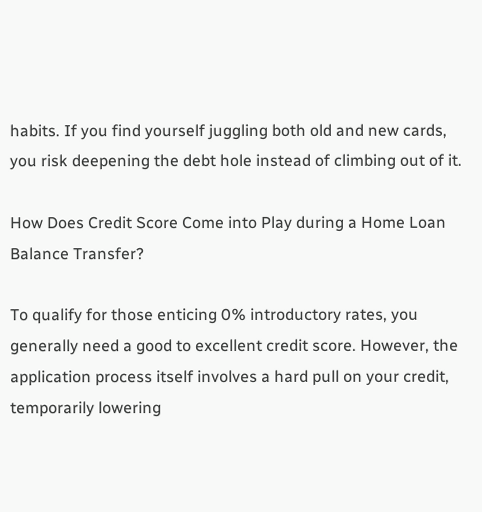habits. If you find yourself juggling both old and new cards, you risk deepening the debt hole instead of climbing out of it.

How Does Credit Score Come into Play during a Home Loan Balance Transfer?

To qualify for those enticing 0% introductory rates, you generally need a good to excellent credit score. However, the application process itself involves a hard pull on your credit, temporarily lowering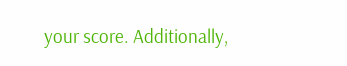your score. Additionally,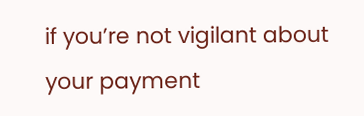if you’re not vigilant about your payment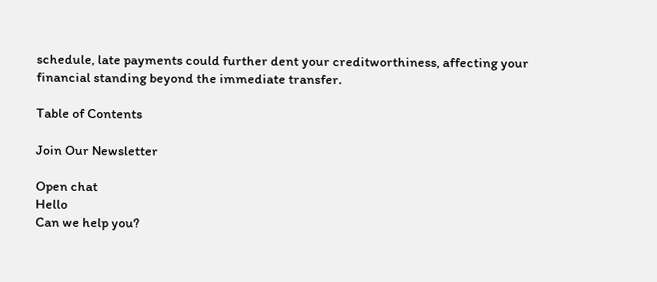schedule, late payments could further dent your creditworthiness, affecting your financial standing beyond the immediate transfer.

Table of Contents

Join Our Newsletter

Open chat
Hello
Can we help you?